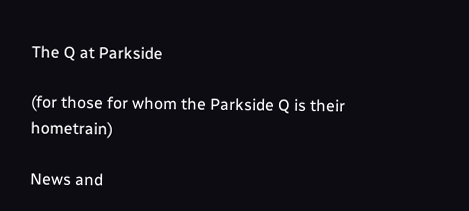The Q at Parkside

(for those for whom the Parkside Q is their hometrain)

News and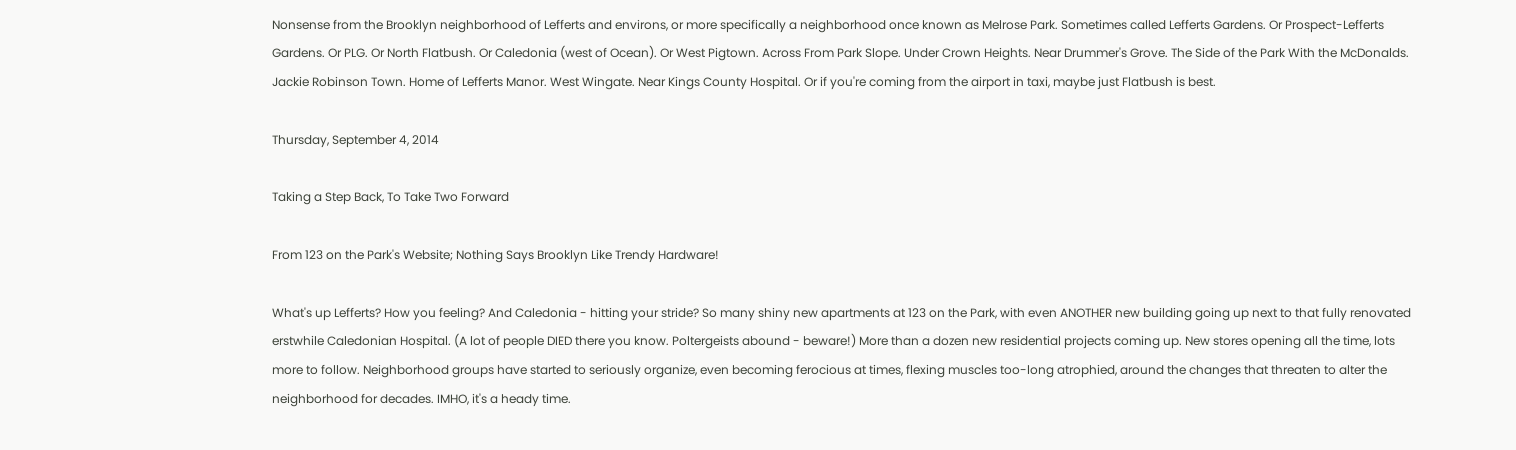Nonsense from the Brooklyn neighborhood of Lefferts and environs, or more specifically a neighborhood once known as Melrose Park. Sometimes called Lefferts Gardens. Or Prospect-Lefferts Gardens. Or PLG. Or North Flatbush. Or Caledonia (west of Ocean). Or West Pigtown. Across From Park Slope. Under Crown Heights. Near Drummer's Grove. The Side of the Park With the McDonalds. Jackie Robinson Town. Home of Lefferts Manor. West Wingate. Near Kings County Hospital. Or if you're coming from the airport in taxi, maybe just Flatbush is best.

Thursday, September 4, 2014

Taking a Step Back, To Take Two Forward

From 123 on the Park's Website; Nothing Says Brooklyn Like Trendy Hardware!

What's up Lefferts? How you feeling? And Caledonia - hitting your stride? So many shiny new apartments at 123 on the Park, with even ANOTHER new building going up next to that fully renovated erstwhile Caledonian Hospital. (A lot of people DIED there you know. Poltergeists abound - beware!) More than a dozen new residential projects coming up. New stores opening all the time, lots more to follow. Neighborhood groups have started to seriously organize, even becoming ferocious at times, flexing muscles too-long atrophied, around the changes that threaten to alter the neighborhood for decades. IMHO, it's a heady time.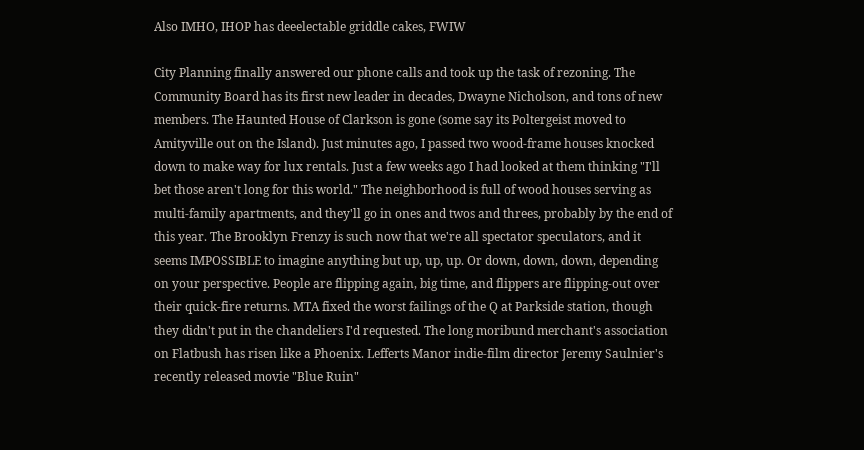Also IMHO, IHOP has deeelectable griddle cakes, FWIW

City Planning finally answered our phone calls and took up the task of rezoning. The Community Board has its first new leader in decades, Dwayne Nicholson, and tons of new members. The Haunted House of Clarkson is gone (some say its Poltergeist moved to Amityville out on the Island). Just minutes ago, I passed two wood-frame houses knocked down to make way for lux rentals. Just a few weeks ago I had looked at them thinking "I'll bet those aren't long for this world." The neighborhood is full of wood houses serving as multi-family apartments, and they'll go in ones and twos and threes, probably by the end of this year. The Brooklyn Frenzy is such now that we're all spectator speculators, and it seems IMPOSSIBLE to imagine anything but up, up, up. Or down, down, down, depending on your perspective. People are flipping again, big time, and flippers are flipping-out over their quick-fire returns. MTA fixed the worst failings of the Q at Parkside station, though they didn't put in the chandeliers I'd requested. The long moribund merchant's association on Flatbush has risen like a Phoenix. Lefferts Manor indie-film director Jeremy Saulnier's recently released movie "Blue Ruin"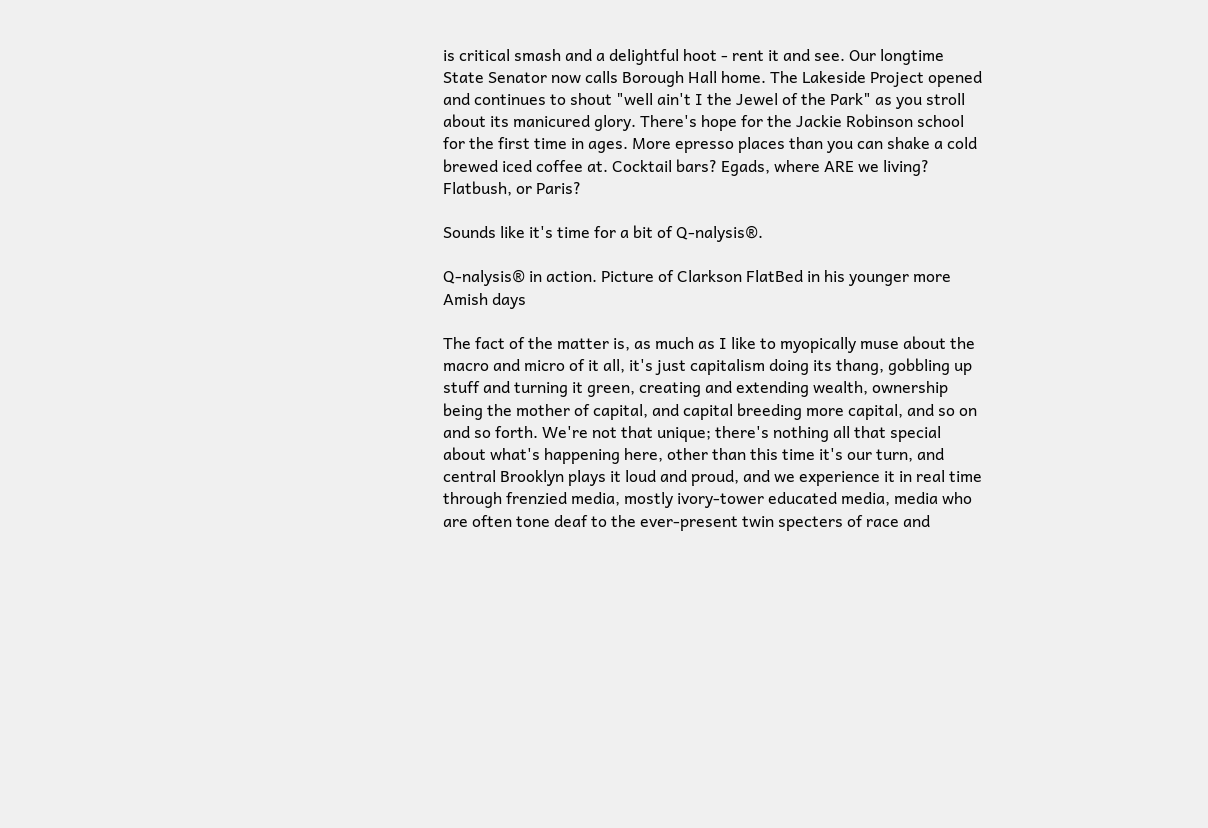is critical smash and a delightful hoot - rent it and see. Our longtime State Senator now calls Borough Hall home. The Lakeside Project opened and continues to shout "well ain't I the Jewel of the Park" as you stroll about its manicured glory. There's hope for the Jackie Robinson school for the first time in ages. More epresso places than you can shake a cold brewed iced coffee at. Cocktail bars? Egads, where ARE we living? Flatbush, or Paris?

Sounds like it's time for a bit of Q-nalysis®.

Q-nalysis® in action. Picture of Clarkson FlatBed in his younger more Amish days

The fact of the matter is, as much as I like to myopically muse about the macro and micro of it all, it's just capitalism doing its thang, gobbling up stuff and turning it green, creating and extending wealth, ownership being the mother of capital, and capital breeding more capital, and so on and so forth. We're not that unique; there's nothing all that special about what's happening here, other than this time it's our turn, and central Brooklyn plays it loud and proud, and we experience it in real time through frenzied media, mostly ivory-tower educated media, media who are often tone deaf to the ever-present twin specters of race and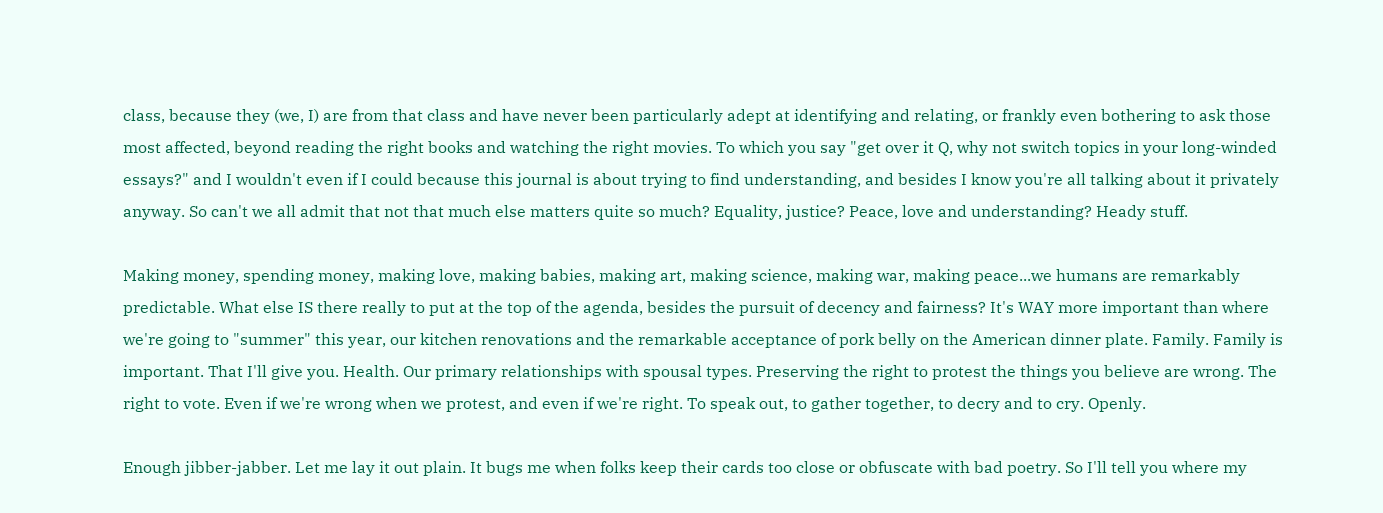class, because they (we, I) are from that class and have never been particularly adept at identifying and relating, or frankly even bothering to ask those most affected, beyond reading the right books and watching the right movies. To which you say "get over it Q, why not switch topics in your long-winded essays?" and I wouldn't even if I could because this journal is about trying to find understanding, and besides I know you're all talking about it privately anyway. So can't we all admit that not that much else matters quite so much? Equality, justice? Peace, love and understanding? Heady stuff.

Making money, spending money, making love, making babies, making art, making science, making war, making peace...we humans are remarkably predictable. What else IS there really to put at the top of the agenda, besides the pursuit of decency and fairness? It's WAY more important than where we're going to "summer" this year, our kitchen renovations and the remarkable acceptance of pork belly on the American dinner plate. Family. Family is important. That I'll give you. Health. Our primary relationships with spousal types. Preserving the right to protest the things you believe are wrong. The right to vote. Even if we're wrong when we protest, and even if we're right. To speak out, to gather together, to decry and to cry. Openly.

Enough jibber-jabber. Let me lay it out plain. It bugs me when folks keep their cards too close or obfuscate with bad poetry. So I'll tell you where my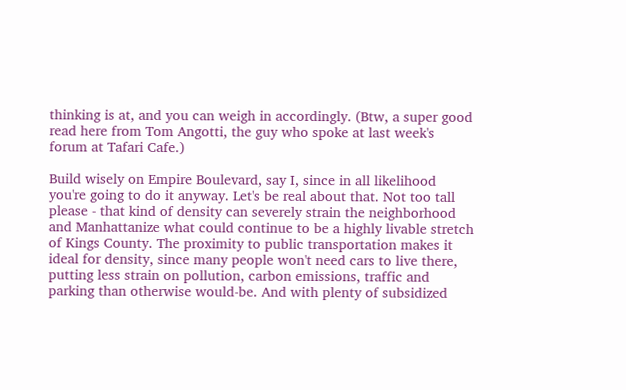thinking is at, and you can weigh in accordingly. (Btw, a super good read here from Tom Angotti, the guy who spoke at last week's forum at Tafari Cafe.)

Build wisely on Empire Boulevard, say I, since in all likelihood you're going to do it anyway. Let's be real about that. Not too tall please - that kind of density can severely strain the neighborhood and Manhattanize what could continue to be a highly livable stretch of Kings County. The proximity to public transportation makes it ideal for density, since many people won't need cars to live there, putting less strain on pollution, carbon emissions, traffic and parking than otherwise would-be. And with plenty of subsidized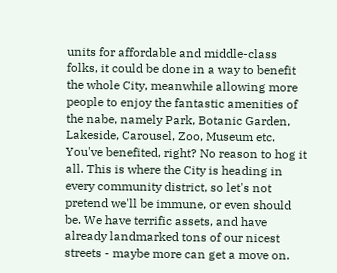units for affordable and middle-class folks, it could be done in a way to benefit the whole City, meanwhile allowing more people to enjoy the fantastic amenities of the nabe, namely Park, Botanic Garden, Lakeside, Carousel, Zoo, Museum etc. You've benefited, right? No reason to hog it all. This is where the City is heading in every community district, so let's not pretend we'll be immune, or even should be. We have terrific assets, and have already landmarked tons of our nicest streets - maybe more can get a move on.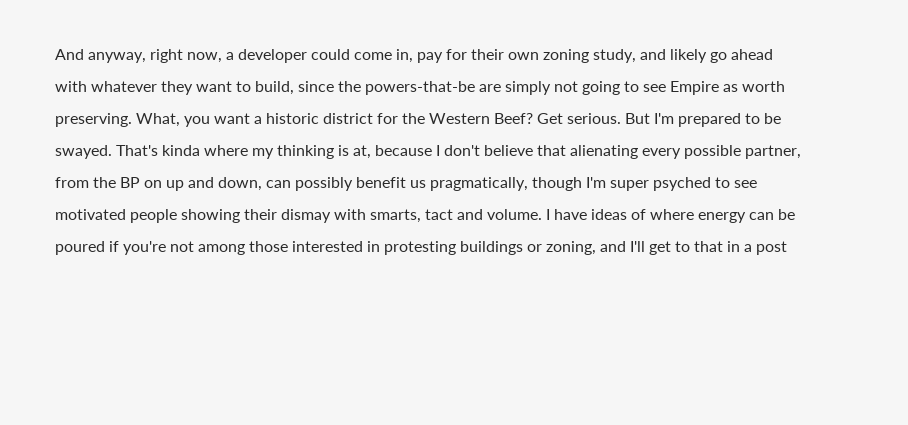And anyway, right now, a developer could come in, pay for their own zoning study, and likely go ahead with whatever they want to build, since the powers-that-be are simply not going to see Empire as worth preserving. What, you want a historic district for the Western Beef? Get serious. But I'm prepared to be swayed. That's kinda where my thinking is at, because I don't believe that alienating every possible partner, from the BP on up and down, can possibly benefit us pragmatically, though I'm super psyched to see motivated people showing their dismay with smarts, tact and volume. I have ideas of where energy can be poured if you're not among those interested in protesting buildings or zoning, and I'll get to that in a post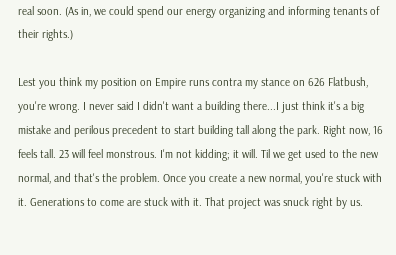real soon. (As in, we could spend our energy organizing and informing tenants of their rights.)

Lest you think my position on Empire runs contra my stance on 626 Flatbush, you're wrong. I never said I didn't want a building there...I just think it's a big mistake and perilous precedent to start building tall along the park. Right now, 16 feels tall. 23 will feel monstrous. I'm not kidding; it will. Til we get used to the new normal, and that's the problem. Once you create a new normal, you're stuck with it. Generations to come are stuck with it. That project was snuck right by us.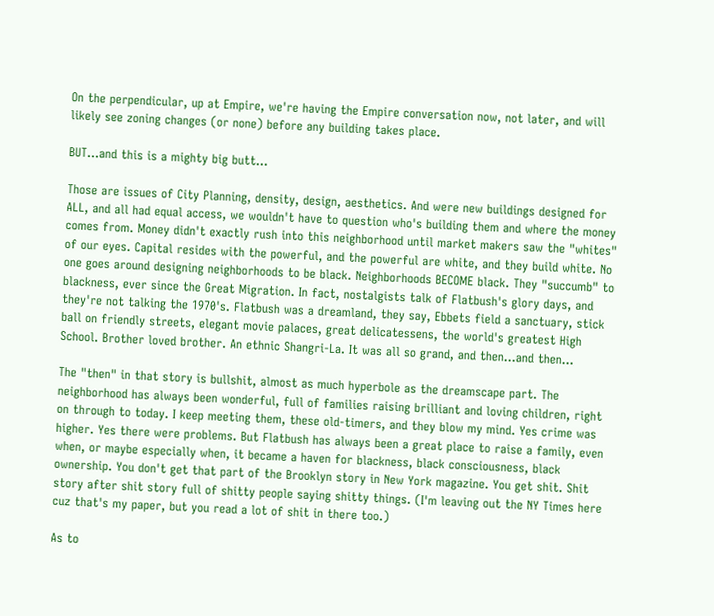On the perpendicular, up at Empire, we're having the Empire conversation now, not later, and will likely see zoning changes (or none) before any building takes place.

BUT...and this is a mighty big butt...

Those are issues of City Planning, density, design, aesthetics. And were new buildings designed for ALL, and all had equal access, we wouldn't have to question who's building them and where the money comes from. Money didn't exactly rush into this neighborhood until market makers saw the "whites" of our eyes. Capital resides with the powerful, and the powerful are white, and they build white. No one goes around designing neighborhoods to be black. Neighborhoods BECOME black. They "succumb" to blackness, ever since the Great Migration. In fact, nostalgists talk of Flatbush's glory days, and they're not talking the 1970's. Flatbush was a dreamland, they say, Ebbets field a sanctuary, stick ball on friendly streets, elegant movie palaces, great delicatessens, the world's greatest High School. Brother loved brother. An ethnic Shangri-La. It was all so grand, and then...and then...

The "then" in that story is bullshit, almost as much hyperbole as the dreamscape part. The neighborhood has always been wonderful, full of families raising brilliant and loving children, right on through to today. I keep meeting them, these old-timers, and they blow my mind. Yes crime was higher. Yes there were problems. But Flatbush has always been a great place to raise a family, even when, or maybe especially when, it became a haven for blackness, black consciousness, black ownership. You don't get that part of the Brooklyn story in New York magazine. You get shit. Shit story after shit story full of shitty people saying shitty things. (I'm leaving out the NY Times here cuz that's my paper, but you read a lot of shit in there too.)

As to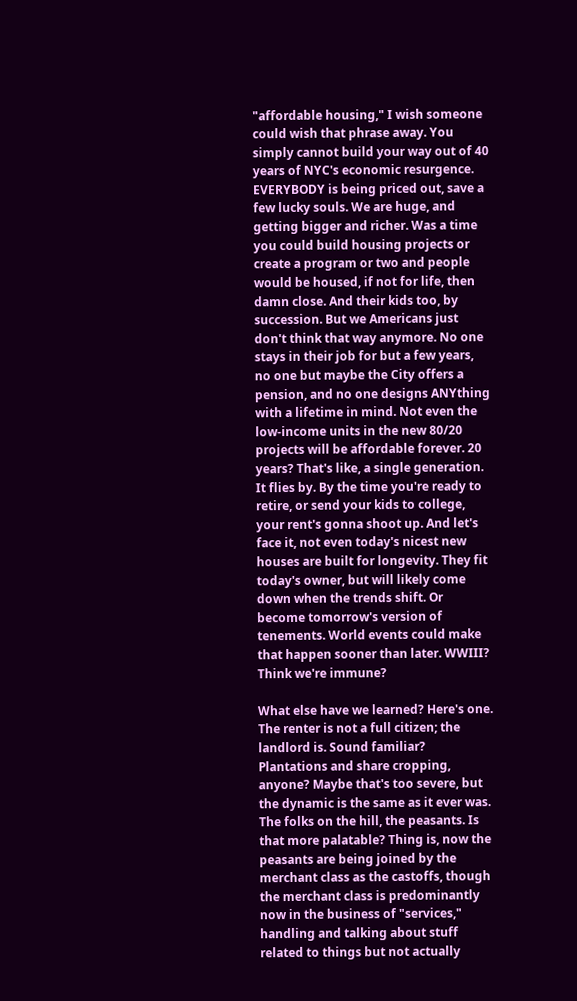"affordable housing," I wish someone could wish that phrase away. You simply cannot build your way out of 40 years of NYC's economic resurgence. EVERYBODY is being priced out, save a few lucky souls. We are huge, and getting bigger and richer. Was a time you could build housing projects or create a program or two and people would be housed, if not for life, then damn close. And their kids too, by succession. But we Americans just don't think that way anymore. No one stays in their job for but a few years, no one but maybe the City offers a pension, and no one designs ANYthing with a lifetime in mind. Not even the low-income units in the new 80/20 projects will be affordable forever. 20 years? That's like, a single generation. It flies by. By the time you're ready to retire, or send your kids to college, your rent's gonna shoot up. And let's face it, not even today's nicest new houses are built for longevity. They fit today's owner, but will likely come down when the trends shift. Or become tomorrow's version of tenements. World events could make that happen sooner than later. WWIII? Think we're immune?

What else have we learned? Here's one. The renter is not a full citizen; the landlord is. Sound familiar? Plantations and share cropping, anyone? Maybe that's too severe, but the dynamic is the same as it ever was. The folks on the hill, the peasants. Is that more palatable? Thing is, now the peasants are being joined by the merchant class as the castoffs, though the merchant class is predominantly now in the business of "services," handling and talking about stuff related to things but not actually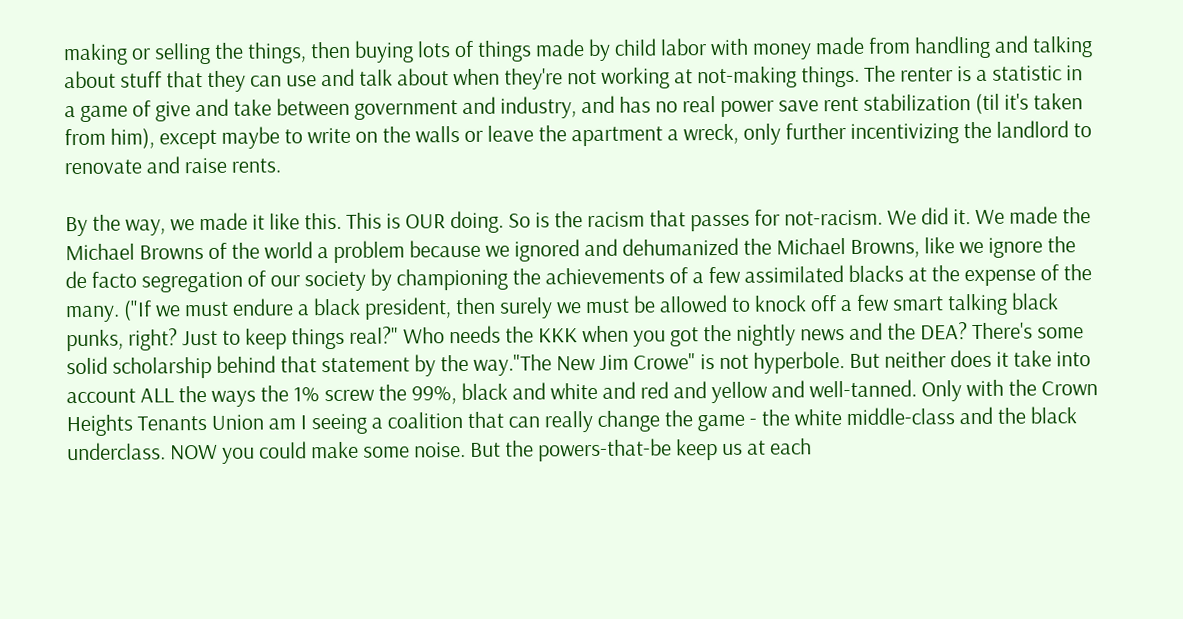making or selling the things, then buying lots of things made by child labor with money made from handling and talking about stuff that they can use and talk about when they're not working at not-making things. The renter is a statistic in a game of give and take between government and industry, and has no real power save rent stabilization (til it's taken from him), except maybe to write on the walls or leave the apartment a wreck, only further incentivizing the landlord to renovate and raise rents.

By the way, we made it like this. This is OUR doing. So is the racism that passes for not-racism. We did it. We made the Michael Browns of the world a problem because we ignored and dehumanized the Michael Browns, like we ignore the de facto segregation of our society by championing the achievements of a few assimilated blacks at the expense of the many. ("If we must endure a black president, then surely we must be allowed to knock off a few smart talking black punks, right? Just to keep things real?" Who needs the KKK when you got the nightly news and the DEA? There's some solid scholarship behind that statement by the way."The New Jim Crowe" is not hyperbole. But neither does it take into account ALL the ways the 1% screw the 99%, black and white and red and yellow and well-tanned. Only with the Crown Heights Tenants Union am I seeing a coalition that can really change the game - the white middle-class and the black underclass. NOW you could make some noise. But the powers-that-be keep us at each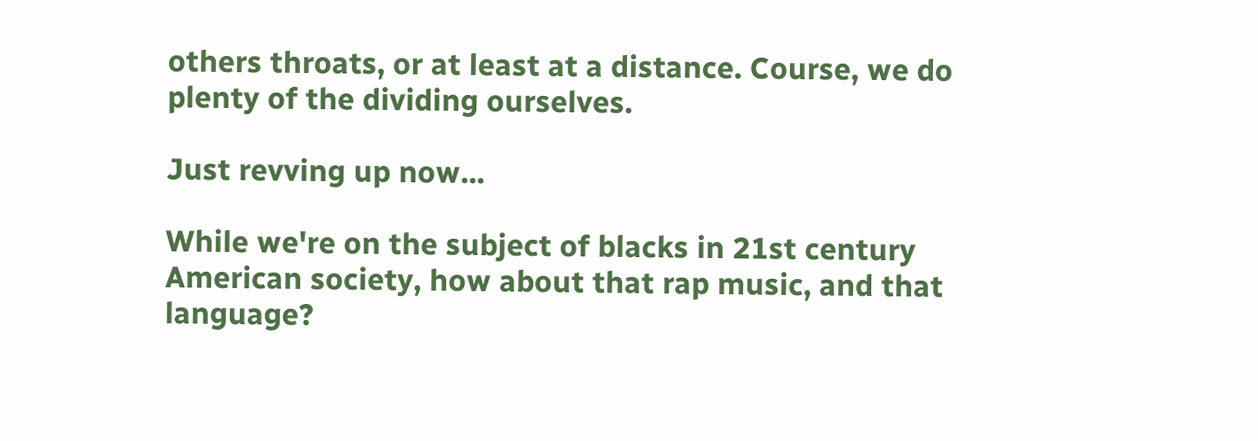others throats, or at least at a distance. Course, we do plenty of the dividing ourselves.

Just revving up now...

While we're on the subject of blacks in 21st century American society, how about that rap music, and that language?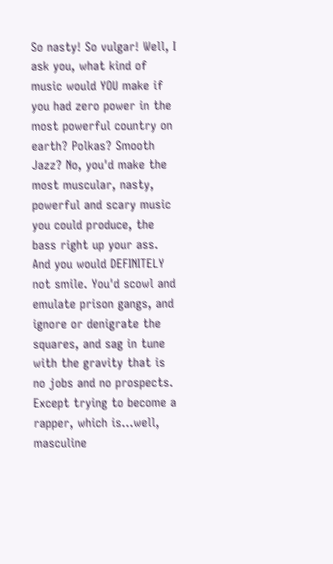So nasty! So vulgar! Well, I ask you, what kind of music would YOU make if you had zero power in the most powerful country on earth? Polkas? Smooth Jazz? No, you'd make the most muscular, nasty, powerful and scary music you could produce, the bass right up your ass. And you would DEFINITELY not smile. You'd scowl and emulate prison gangs, and ignore or denigrate the squares, and sag in tune with the gravity that is no jobs and no prospects. Except trying to become a rapper, which is...well, masculine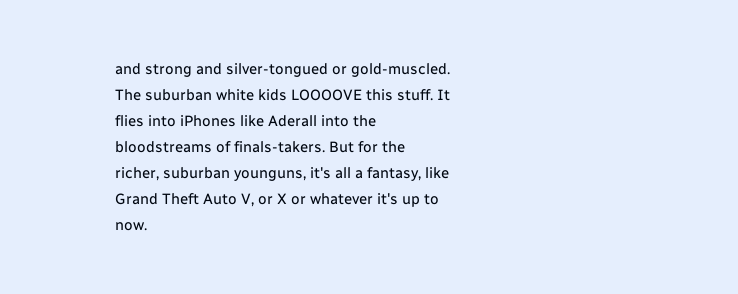and strong and silver-tongued or gold-muscled. The suburban white kids LOOOOVE this stuff. It flies into iPhones like Aderall into the bloodstreams of finals-takers. But for the richer, suburban younguns, it's all a fantasy, like Grand Theft Auto V, or X or whatever it's up to now.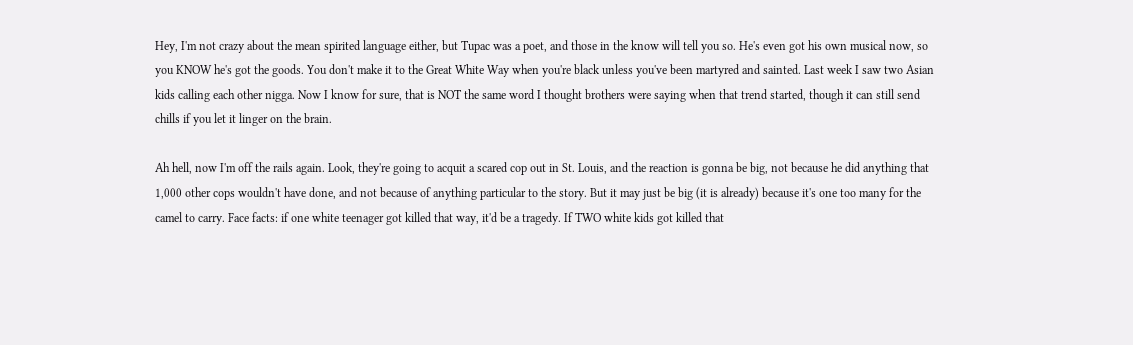Hey, I'm not crazy about the mean spirited language either, but Tupac was a poet, and those in the know will tell you so. He's even got his own musical now, so you KNOW he's got the goods. You don't make it to the Great White Way when you're black unless you've been martyred and sainted. Last week I saw two Asian kids calling each other nigga. Now I know for sure, that is NOT the same word I thought brothers were saying when that trend started, though it can still send chills if you let it linger on the brain.

Ah hell, now I'm off the rails again. Look, they're going to acquit a scared cop out in St. Louis, and the reaction is gonna be big, not because he did anything that 1,000 other cops wouldn't have done, and not because of anything particular to the story. But it may just be big (it is already) because it's one too many for the camel to carry. Face facts: if one white teenager got killed that way, it'd be a tragedy. If TWO white kids got killed that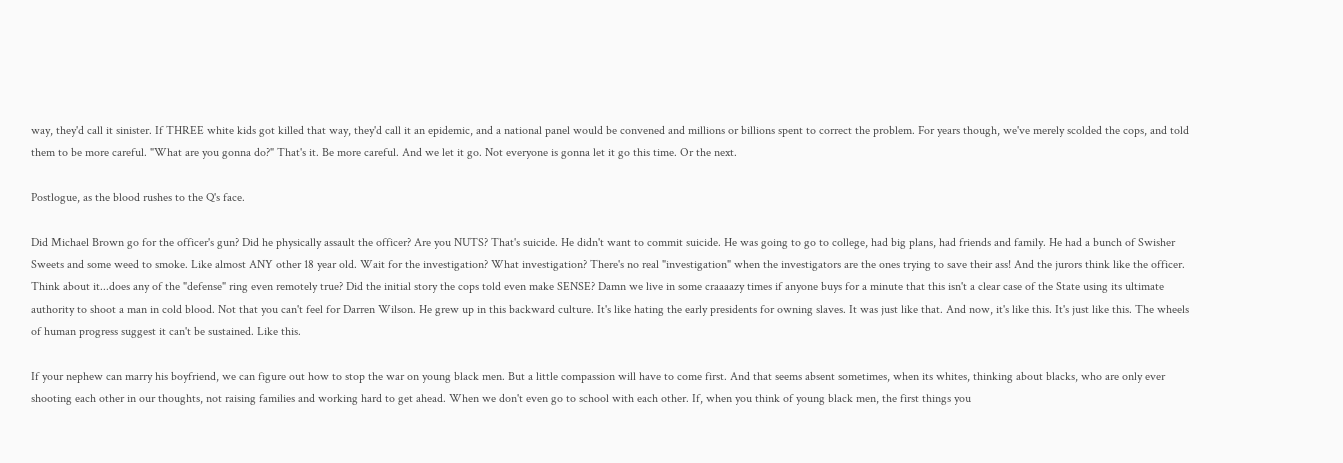way, they'd call it sinister. If THREE white kids got killed that way, they'd call it an epidemic, and a national panel would be convened and millions or billions spent to correct the problem. For years though, we've merely scolded the cops, and told them to be more careful. "What are you gonna do?" That's it. Be more careful. And we let it go. Not everyone is gonna let it go this time. Or the next.

Postlogue, as the blood rushes to the Q's face.

Did Michael Brown go for the officer's gun? Did he physically assault the officer? Are you NUTS? That's suicide. He didn't want to commit suicide. He was going to go to college, had big plans, had friends and family. He had a bunch of Swisher Sweets and some weed to smoke. Like almost ANY other 18 year old. Wait for the investigation? What investigation? There's no real "investigation" when the investigators are the ones trying to save their ass! And the jurors think like the officer. Think about it...does any of the "defense" ring even remotely true? Did the initial story the cops told even make SENSE? Damn we live in some craaaazy times if anyone buys for a minute that this isn't a clear case of the State using its ultimate authority to shoot a man in cold blood. Not that you can't feel for Darren Wilson. He grew up in this backward culture. It's like hating the early presidents for owning slaves. It was just like that. And now, it's like this. It's just like this. The wheels of human progress suggest it can't be sustained. Like this.

If your nephew can marry his boyfriend, we can figure out how to stop the war on young black men. But a little compassion will have to come first. And that seems absent sometimes, when its whites, thinking about blacks, who are only ever shooting each other in our thoughts, not raising families and working hard to get ahead. When we don't even go to school with each other. If, when you think of young black men, the first things you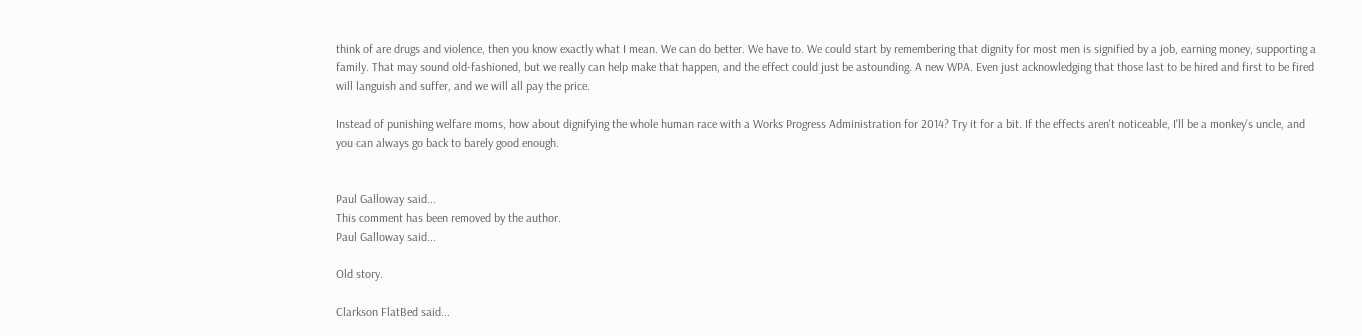think of are drugs and violence, then you know exactly what I mean. We can do better. We have to. We could start by remembering that dignity for most men is signified by a job, earning money, supporting a family. That may sound old-fashioned, but we really can help make that happen, and the effect could just be astounding. A new WPA. Even just acknowledging that those last to be hired and first to be fired will languish and suffer, and we will all pay the price.

Instead of punishing welfare moms, how about dignifying the whole human race with a Works Progress Administration for 2014? Try it for a bit. If the effects aren't noticeable, I'll be a monkey's uncle, and you can always go back to barely good enough.


Paul Galloway said...
This comment has been removed by the author.
Paul Galloway said...

Old story.

Clarkson FlatBed said...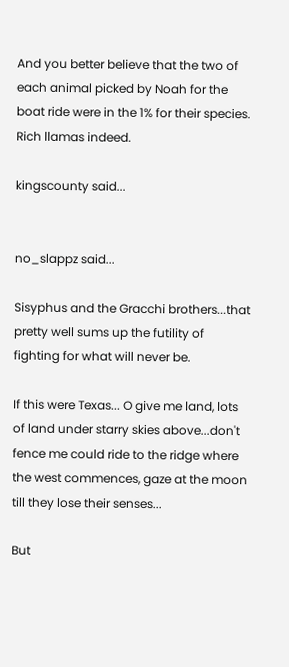And you better believe that the two of each animal picked by Noah for the boat ride were in the 1% for their species. Rich llamas indeed.

kingscounty said...


no_slappz said...

Sisyphus and the Gracchi brothers...that pretty well sums up the futility of fighting for what will never be.

If this were Texas... O give me land, lots of land under starry skies above...don't fence me could ride to the ridge where the west commences, gaze at the moon till they lose their senses...

But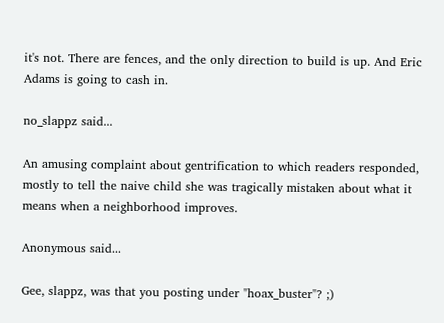it's not. There are fences, and the only direction to build is up. And Eric Adams is going to cash in.

no_slappz said...

An amusing complaint about gentrification to which readers responded, mostly to tell the naive child she was tragically mistaken about what it means when a neighborhood improves.

Anonymous said...

Gee, slappz, was that you posting under "hoax_buster"? ;)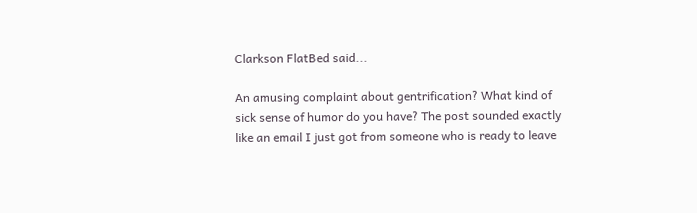Clarkson FlatBed said...

An amusing complaint about gentrification? What kind of sick sense of humor do you have? The post sounded exactly like an email I just got from someone who is ready to leave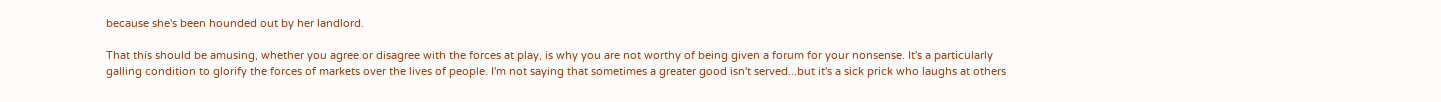because she's been hounded out by her landlord.

That this should be amusing, whether you agree or disagree with the forces at play, is why you are not worthy of being given a forum for your nonsense. It's a particularly galling condition to glorify the forces of markets over the lives of people. I'm not saying that sometimes a greater good isn't served...but it's a sick prick who laughs at others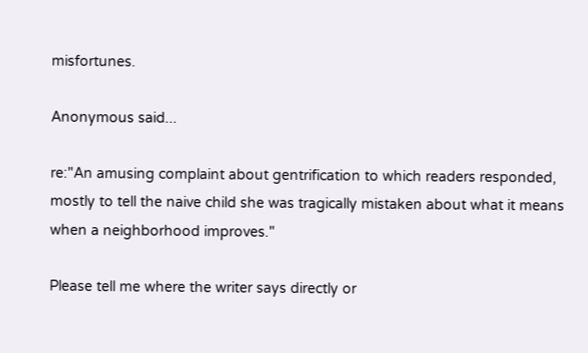misfortunes.

Anonymous said...

re:"An amusing complaint about gentrification to which readers responded, mostly to tell the naive child she was tragically mistaken about what it means when a neighborhood improves."

Please tell me where the writer says directly or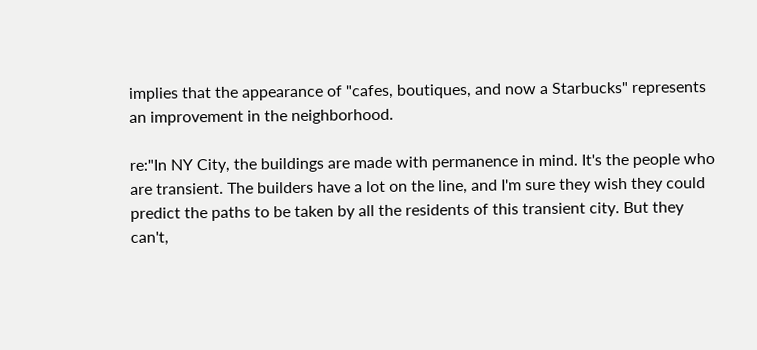implies that the appearance of "cafes, boutiques, and now a Starbucks" represents an improvement in the neighborhood.

re:"In NY City, the buildings are made with permanence in mind. It's the people who are transient. The builders have a lot on the line, and I'm sure they wish they could predict the paths to be taken by all the residents of this transient city. But they can't,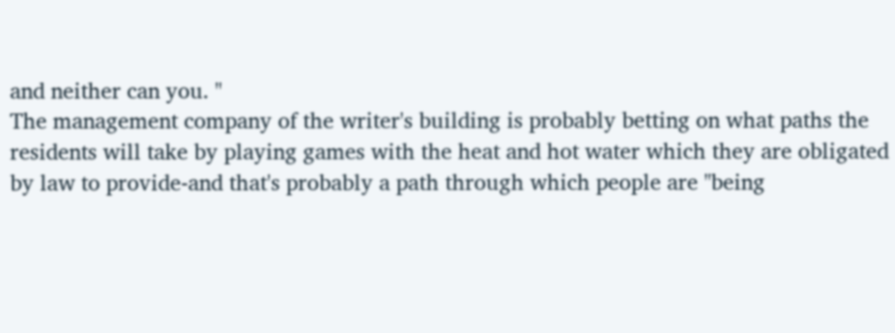and neither can you. "
The management company of the writer's building is probably betting on what paths the residents will take by playing games with the heat and hot water which they are obligated by law to provide-and that's probably a path through which people are "being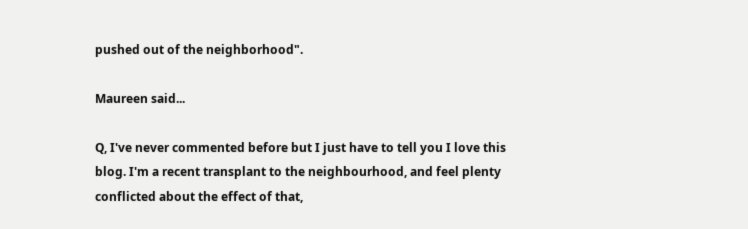pushed out of the neighborhood".

Maureen said...

Q, I've never commented before but I just have to tell you I love this blog. I'm a recent transplant to the neighbourhood, and feel plenty conflicted about the effect of that,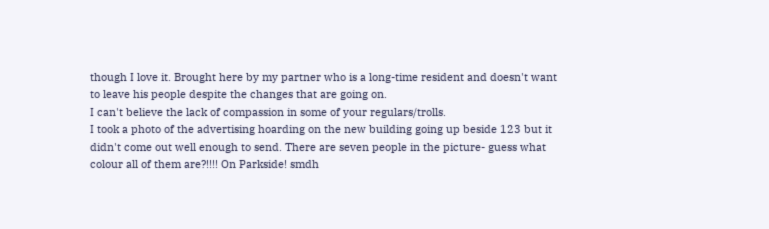though I love it. Brought here by my partner who is a long-time resident and doesn't want to leave his people despite the changes that are going on.
I can't believe the lack of compassion in some of your regulars/trolls.
I took a photo of the advertising hoarding on the new building going up beside 123 but it didn't come out well enough to send. There are seven people in the picture- guess what colour all of them are?!!!! On Parkside! smdh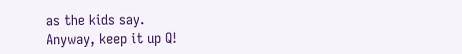as the kids say.
Anyway, keep it up Q!